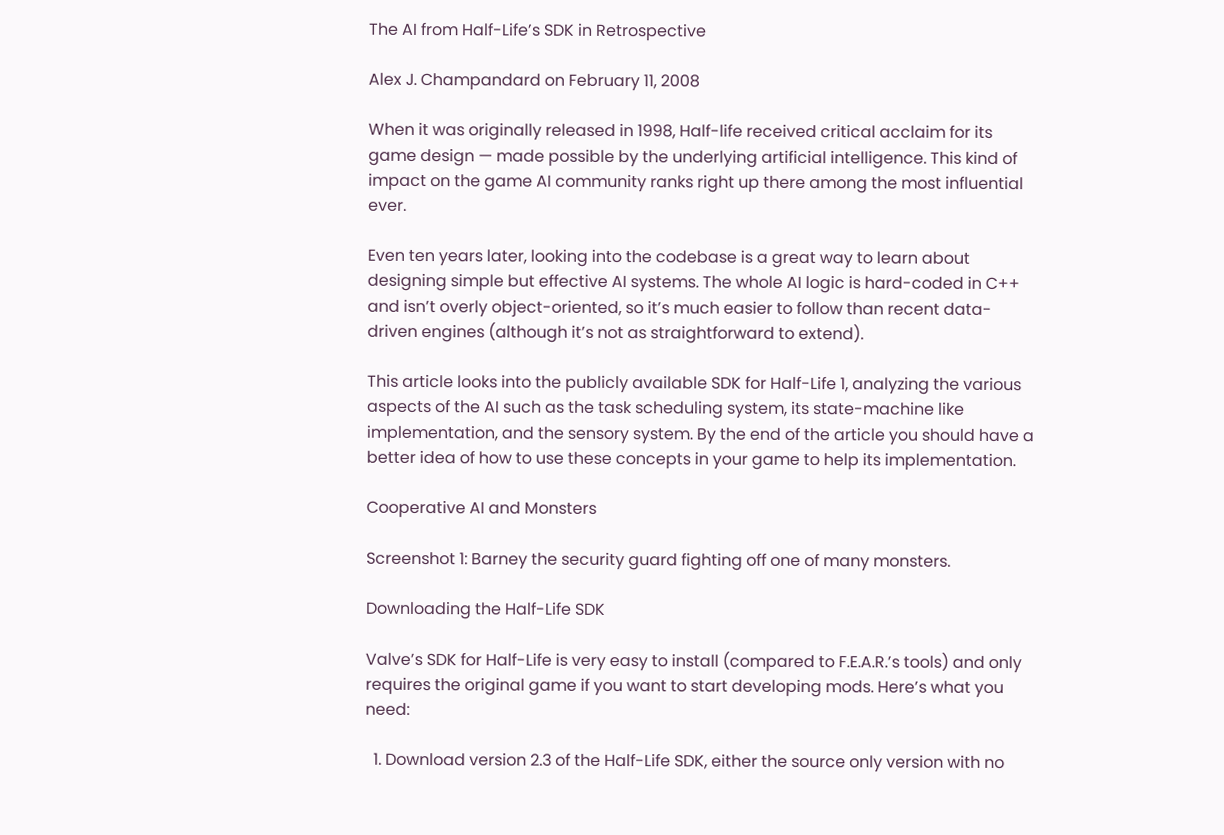The AI from Half-Life’s SDK in Retrospective

Alex J. Champandard on February 11, 2008

When it was originally released in 1998, Half-life received critical acclaim for its game design — made possible by the underlying artificial intelligence. This kind of impact on the game AI community ranks right up there among the most influential ever.

Even ten years later, looking into the codebase is a great way to learn about designing simple but effective AI systems. The whole AI logic is hard-coded in C++ and isn’t overly object-oriented, so it’s much easier to follow than recent data-driven engines (although it’s not as straightforward to extend).

This article looks into the publicly available SDK for Half-Life 1, analyzing the various aspects of the AI such as the task scheduling system, its state-machine like implementation, and the sensory system. By the end of the article you should have a better idea of how to use these concepts in your game to help its implementation.

Cooperative AI and Monsters

Screenshot 1: Barney the security guard fighting off one of many monsters.

Downloading the Half-Life SDK

Valve’s SDK for Half-Life is very easy to install (compared to F.E.A.R.’s tools) and only requires the original game if you want to start developing mods. Here’s what you need:

  1. Download version 2.3 of the Half-Life SDK, either the source only version with no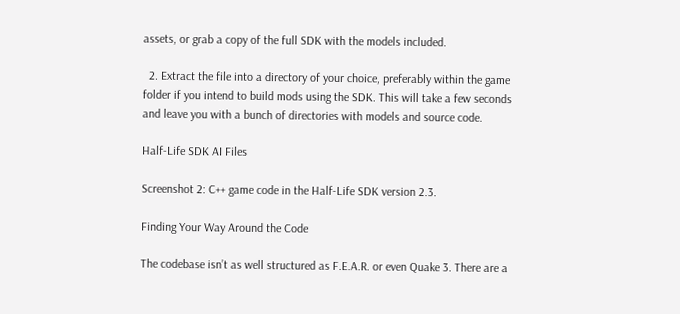assets, or grab a copy of the full SDK with the models included.

  2. Extract the file into a directory of your choice, preferably within the game folder if you intend to build mods using the SDK. This will take a few seconds and leave you with a bunch of directories with models and source code.

Half-Life SDK AI Files

Screenshot 2: C++ game code in the Half-Life SDK version 2.3.

Finding Your Way Around the Code

The codebase isn’t as well structured as F.E.A.R. or even Quake 3. There are a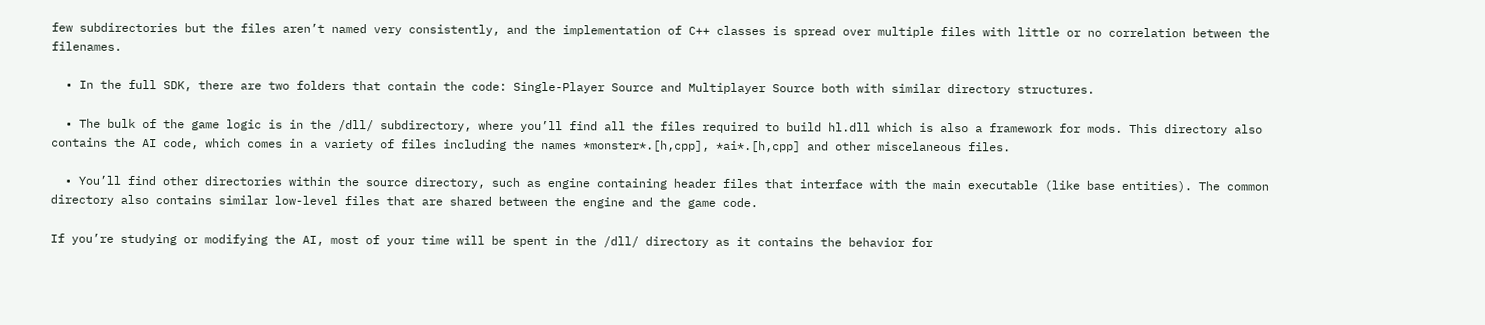few subdirectories but the files aren’t named very consistently, and the implementation of C++ classes is spread over multiple files with little or no correlation between the filenames.

  • In the full SDK, there are two folders that contain the code: Single-Player Source and Multiplayer Source both with similar directory structures.

  • The bulk of the game logic is in the /dll/ subdirectory, where you’ll find all the files required to build hl.dll which is also a framework for mods. This directory also contains the AI code, which comes in a variety of files including the names *monster*.[h,cpp], *ai*.[h,cpp] and other miscelaneous files.

  • You’ll find other directories within the source directory, such as engine containing header files that interface with the main executable (like base entities). The common directory also contains similar low-level files that are shared between the engine and the game code.

If you’re studying or modifying the AI, most of your time will be spent in the /dll/ directory as it contains the behavior for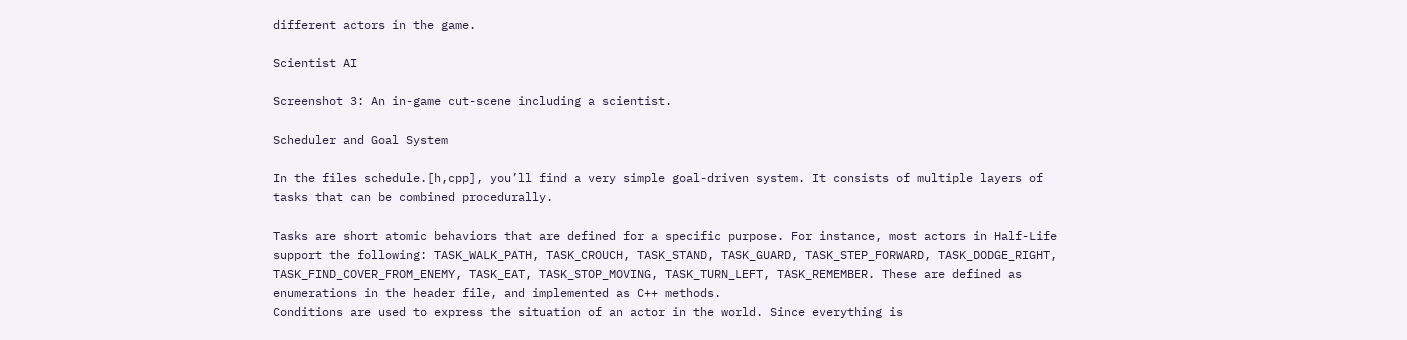different actors in the game.

Scientist AI

Screenshot 3: An in-game cut-scene including a scientist.

Scheduler and Goal System

In the files schedule.[h,cpp], you’ll find a very simple goal-driven system. It consists of multiple layers of tasks that can be combined procedurally.

Tasks are short atomic behaviors that are defined for a specific purpose. For instance, most actors in Half-Life support the following: TASK_WALK_PATH, TASK_CROUCH, TASK_STAND, TASK_GUARD, TASK_STEP_FORWARD, TASK_DODGE_RIGHT, TASK_FIND_COVER_FROM_ENEMY, TASK_EAT, TASK_STOP_MOVING, TASK_TURN_LEFT, TASK_REMEMBER. These are defined as enumerations in the header file, and implemented as C++ methods.
Conditions are used to express the situation of an actor in the world. Since everything is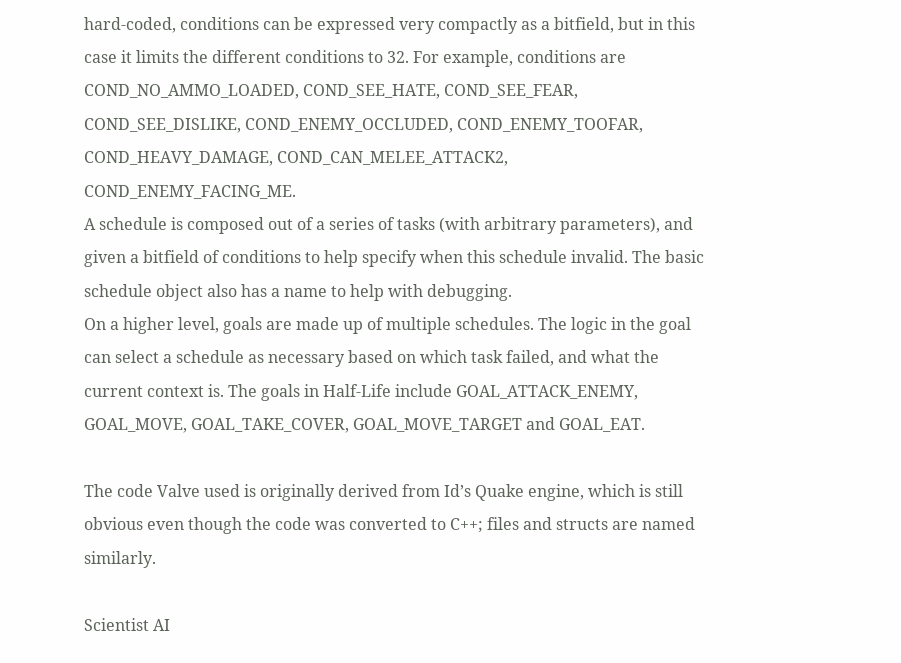hard-coded, conditions can be expressed very compactly as a bitfield, but in this case it limits the different conditions to 32. For example, conditions are COND_NO_AMMO_LOADED, COND_SEE_HATE, COND_SEE_FEAR, COND_SEE_DISLIKE, COND_ENEMY_OCCLUDED, COND_ENEMY_TOOFAR, COND_HEAVY_DAMAGE, COND_CAN_MELEE_ATTACK2, COND_ENEMY_FACING_ME.
A schedule is composed out of a series of tasks (with arbitrary parameters), and given a bitfield of conditions to help specify when this schedule invalid. The basic schedule object also has a name to help with debugging.
On a higher level, goals are made up of multiple schedules. The logic in the goal can select a schedule as necessary based on which task failed, and what the current context is. The goals in Half-Life include GOAL_ATTACK_ENEMY, GOAL_MOVE, GOAL_TAKE_COVER, GOAL_MOVE_TARGET and GOAL_EAT.

The code Valve used is originally derived from Id’s Quake engine, which is still obvious even though the code was converted to C++; files and structs are named similarly.

Scientist AI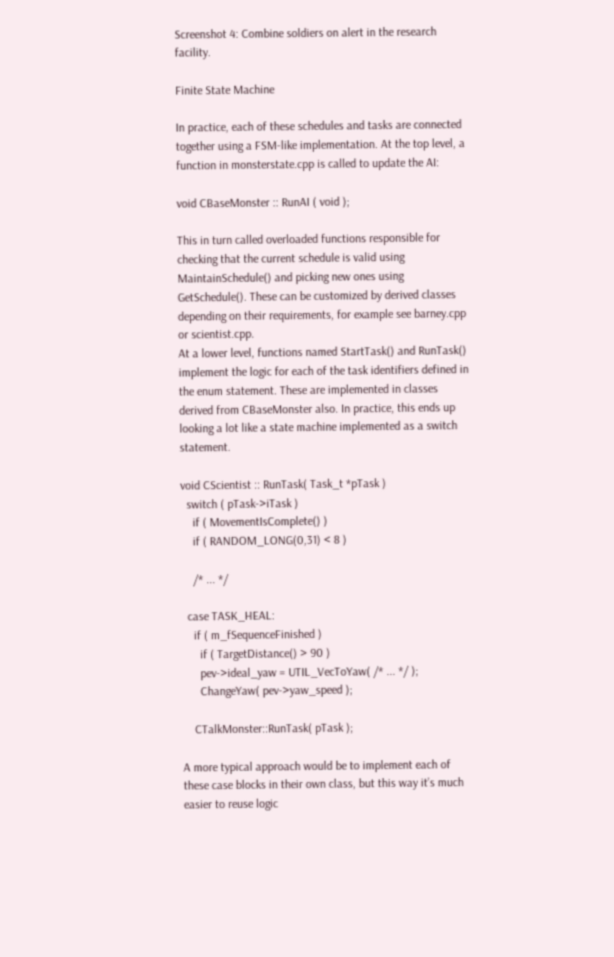Screenshot 4: Combine soldiers on alert in the research facility.

Finite State Machine

In practice, each of these schedules and tasks are connected together using a FSM-like implementation. At the top level, a function in monsterstate.cpp is called to update the AI:

void CBaseMonster :: RunAI ( void );

This in turn called overloaded functions responsible for checking that the current schedule is valid using MaintainSchedule() and picking new ones using GetSchedule(). These can be customized by derived classes depending on their requirements, for example see barney.cpp or scientist.cpp.
At a lower level, functions named StartTask() and RunTask() implement the logic for each of the task identifiers defined in the enum statement. These are implemented in classes derived from CBaseMonster also. In practice, this ends up looking a lot like a state machine implemented as a switch statement.

void CScientist :: RunTask( Task_t *pTask )
  switch ( pTask->iTask )
    if ( MovementIsComplete() )
    if ( RANDOM_LONG(0,31) < 8 )

    /* ... */

  case TASK_HEAL:
    if ( m_fSequenceFinished )
      if ( TargetDistance() > 90 )
      pev->ideal_yaw = UTIL_VecToYaw( /* ... */ );
      ChangeYaw( pev->yaw_speed );

    CTalkMonster::RunTask( pTask );

A more typical approach would be to implement each of these case blocks in their own class, but this way it’s much easier to reuse logic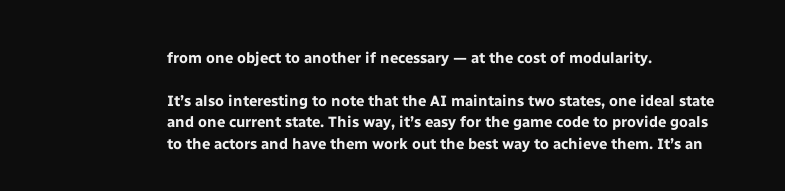from one object to another if necessary — at the cost of modularity.

It’s also interesting to note that the AI maintains two states, one ideal state and one current state. This way, it’s easy for the game code to provide goals to the actors and have them work out the best way to achieve them. It’s an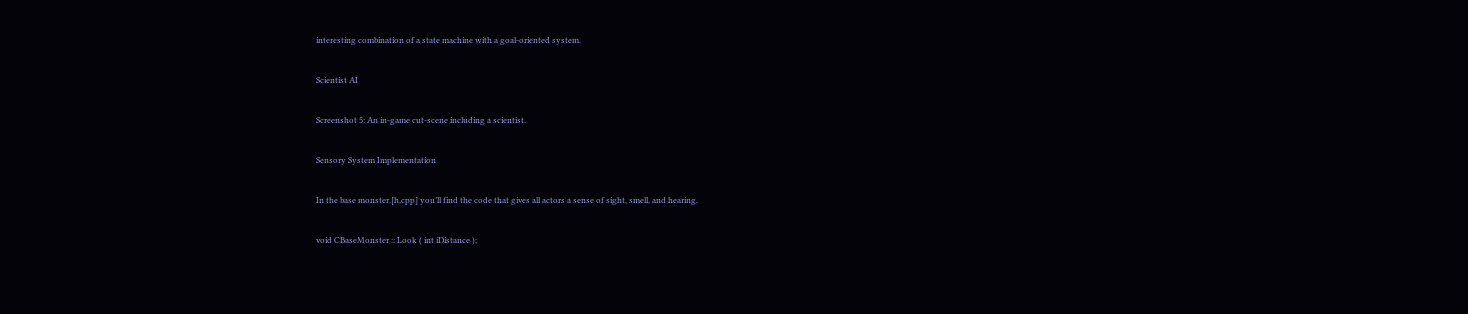interesting combination of a state machine with a goal-oriented system.

Scientist AI

Screenshot 5: An in-game cut-scene including a scientist.

Sensory System Implementation

In the base monster.[h,cpp] you’ll find the code that gives all actors a sense of sight, smell, and hearing.

void CBaseMonster :: Look ( int iDistance );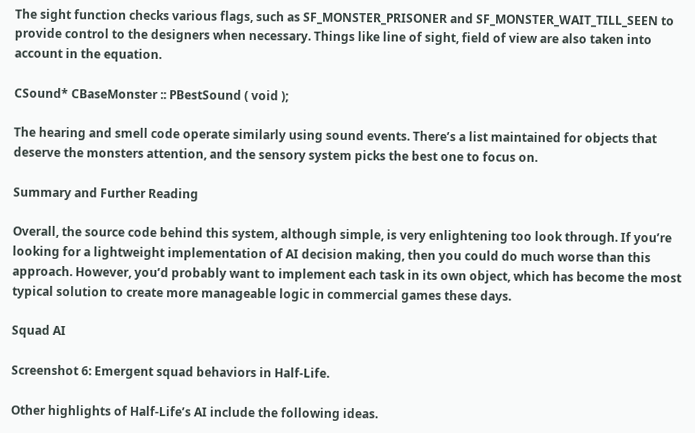The sight function checks various flags, such as SF_MONSTER_PRISONER and SF_MONSTER_WAIT_TILL_SEEN to provide control to the designers when necessary. Things like line of sight, field of view are also taken into account in the equation.

CSound* CBaseMonster :: PBestSound ( void );

The hearing and smell code operate similarly using sound events. There’s a list maintained for objects that deserve the monsters attention, and the sensory system picks the best one to focus on.

Summary and Further Reading

Overall, the source code behind this system, although simple, is very enlightening too look through. If you’re looking for a lightweight implementation of AI decision making, then you could do much worse than this approach. However, you’d probably want to implement each task in its own object, which has become the most typical solution to create more manageable logic in commercial games these days.

Squad AI

Screenshot 6: Emergent squad behaviors in Half-Life.

Other highlights of Half-Life’s AI include the following ideas.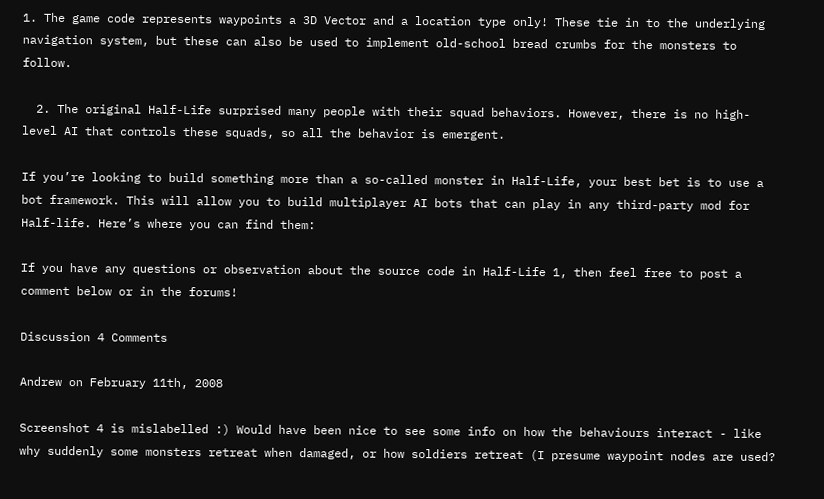1. The game code represents waypoints a 3D Vector and a location type only! These tie in to the underlying navigation system, but these can also be used to implement old-school bread crumbs for the monsters to follow.

  2. The original Half-Life surprised many people with their squad behaviors. However, there is no high-level AI that controls these squads, so all the behavior is emergent.

If you’re looking to build something more than a so-called monster in Half-Life, your best bet is to use a bot framework. This will allow you to build multiplayer AI bots that can play in any third-party mod for Half-life. Here’s where you can find them:

If you have any questions or observation about the source code in Half-Life 1, then feel free to post a comment below or in the forums!

Discussion 4 Comments

Andrew on February 11th, 2008

Screenshot 4 is mislabelled :) Would have been nice to see some info on how the behaviours interact - like why suddenly some monsters retreat when damaged, or how soldiers retreat (I presume waypoint nodes are used?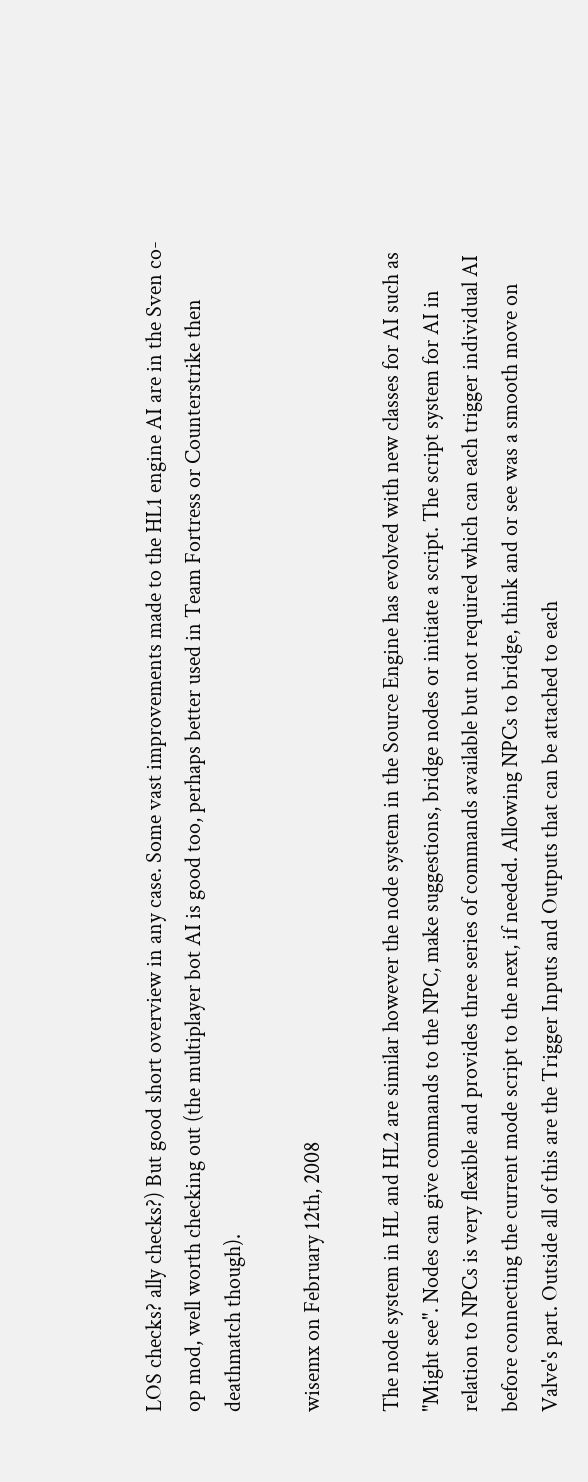LOS checks? ally checks?) But good short overview in any case. Some vast improvements made to the HL1 engine AI are in the Sven co-op mod, well worth checking out (the multiplayer bot AI is good too, perhaps better used in Team Fortress or Counterstrike then deathmatch though).

wisemx on February 12th, 2008

The node system in HL and HL2 are similar however the node system in the Source Engine has evolved with new classes for AI such as "Might see". Nodes can give commands to the NPC, make suggestions, bridge nodes or initiate a script. The script system for AI in relation to NPCs is very flexible and provides three series of commands available but not required which can each trigger individual AI before connecting the current mode script to the next, if needed. Allowing NPCs to bridge, think and or see was a smooth move on Valve's part. Outside all of this are the Trigger Inputs and Outputs that can be attached to each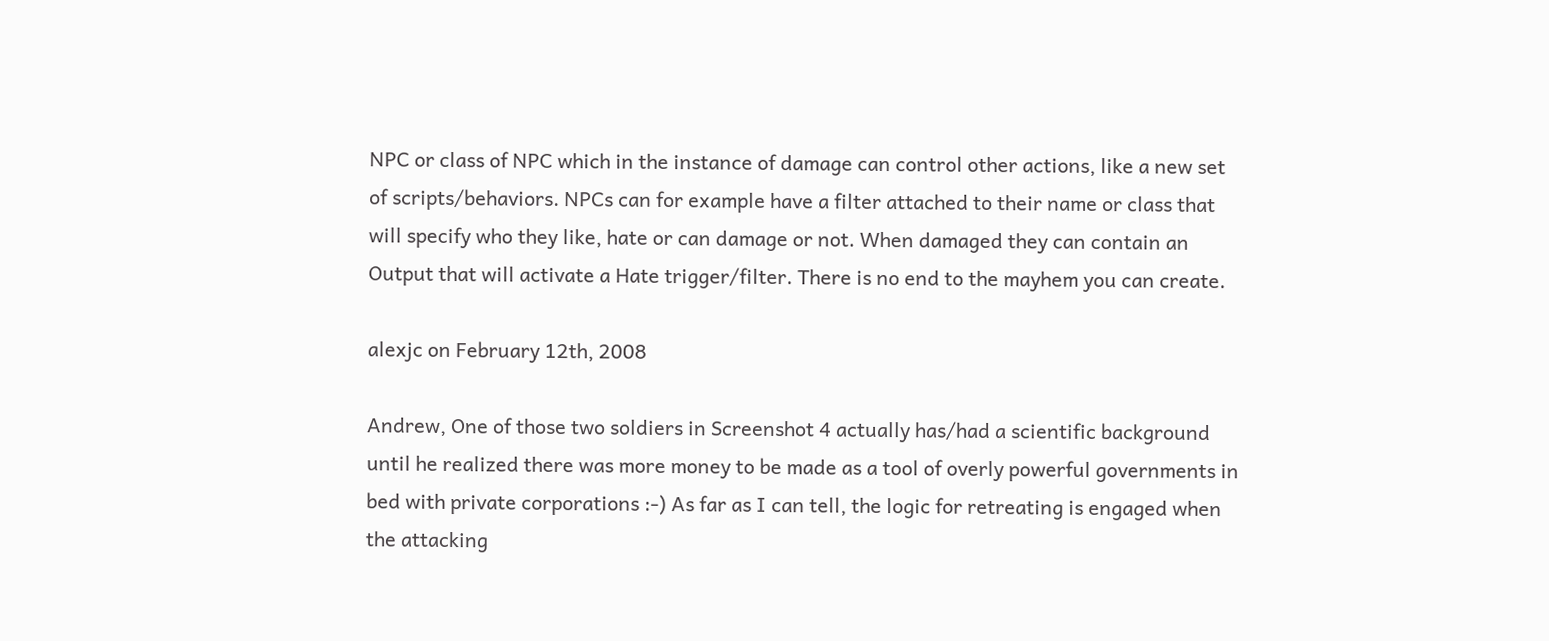NPC or class of NPC which in the instance of damage can control other actions, like a new set of scripts/behaviors. NPCs can for example have a filter attached to their name or class that will specify who they like, hate or can damage or not. When damaged they can contain an Output that will activate a Hate trigger/filter. There is no end to the mayhem you can create.

alexjc on February 12th, 2008

Andrew, One of those two soldiers in Screenshot 4 actually has/had a scientific background until he realized there was more money to be made as a tool of overly powerful governments in bed with private corporations :-) As far as I can tell, the logic for retreating is engaged when the attacking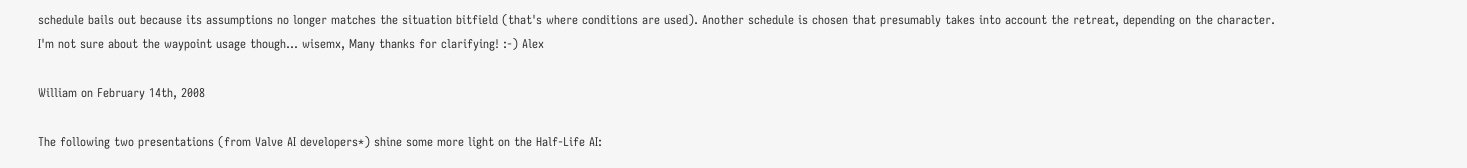schedule bails out because its assumptions no longer matches the situation bitfield (that's where conditions are used). Another schedule is chosen that presumably takes into account the retreat, depending on the character. I'm not sure about the waypoint usage though... wisemx, Many thanks for clarifying! :-) Alex

William on February 14th, 2008

The following two presentations (from Valve AI developers*) shine some more light on the Half-Life AI: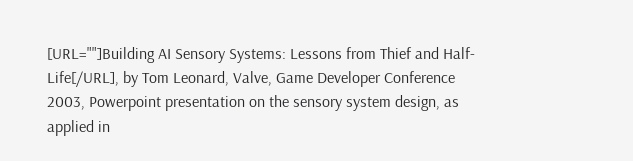[URL=""]Building AI Sensory Systems: Lessons from Thief and Half-Life[/URL], by Tom Leonard, Valve, Game Developer Conference 2003, Powerpoint presentation on the sensory system design, as applied in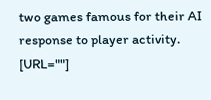two games famous for their AI response to player activity. [URL=""]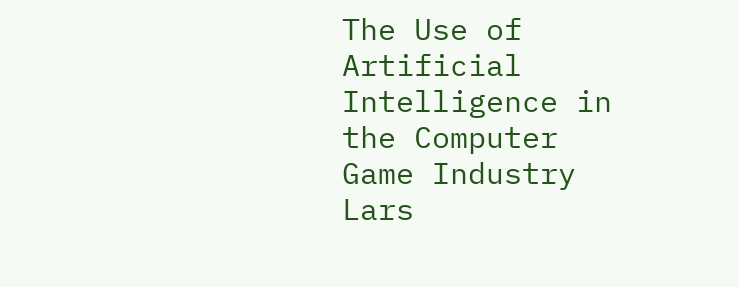The Use of Artificial Intelligence in the Computer Game Industry Lars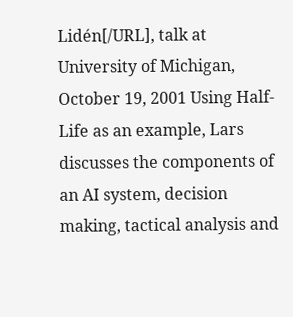Lidén[/URL], talk at University of Michigan, October 19, 2001 Using Half-Life as an example, Lars discusses the components of an AI system, decision making, tactical analysis and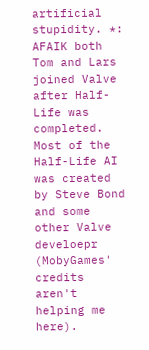artificial stupidity. *: AFAIK both Tom and Lars joined Valve after Half-Life was completed. Most of the Half-Life AI was created by Steve Bond and some other Valve develoepr (MobyGames' credits aren't helping me here).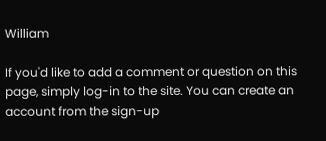William

If you'd like to add a comment or question on this page, simply log-in to the site. You can create an account from the sign-up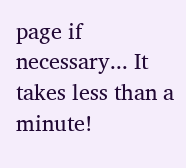page if necessary... It takes less than a minute!